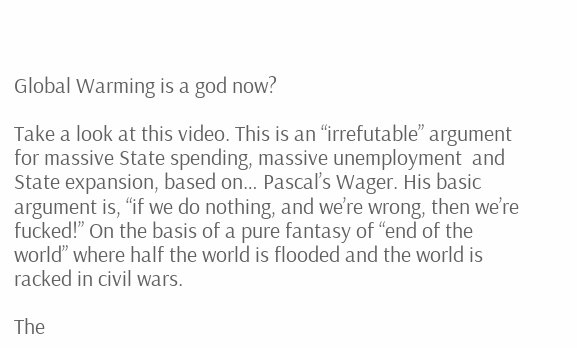Global Warming is a god now?

Take a look at this video. This is an “irrefutable” argument for massive State spending, massive unemployment  and State expansion, based on… Pascal’s Wager. His basic argument is, “if we do nothing, and we’re wrong, then we’re fucked!” On the basis of a pure fantasy of “end of the world” where half the world is flooded and the world is racked in civil wars.

The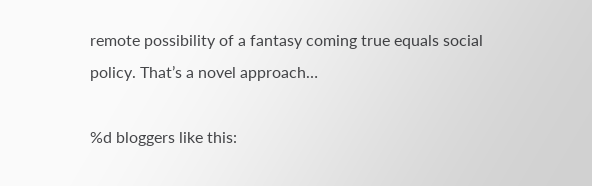remote possibility of a fantasy coming true equals social policy. That’s a novel approach…

%d bloggers like this: